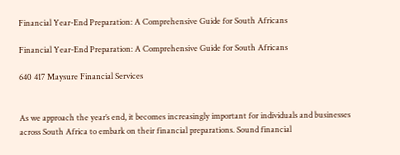Financial Year-End Preparation: A Comprehensive Guide for South Africans

Financial Year-End Preparation: A Comprehensive Guide for South Africans

640 417 Maysure Financial Services


As we approach the year’s end, it becomes increasingly important for individuals and businesses across South Africa to embark on their financial preparations. Sound financial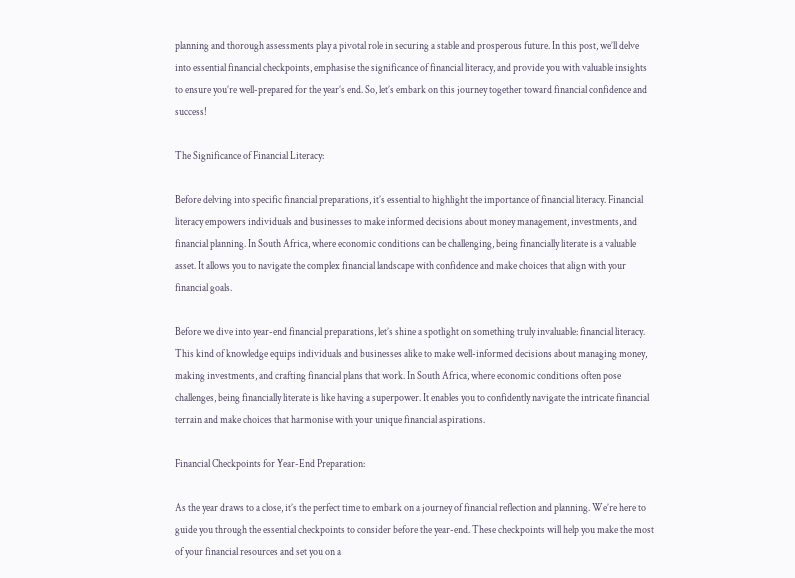planning and thorough assessments play a pivotal role in securing a stable and prosperous future. In this post, we’ll delve into essential financial checkpoints, emphasise the significance of financial literacy, and provide you with valuable insights to ensure you’re well-prepared for the year’s end. So, let’s embark on this journey together toward financial confidence and success!

The Significance of Financial Literacy:

Before delving into specific financial preparations, it’s essential to highlight the importance of financial literacy. Financial literacy empowers individuals and businesses to make informed decisions about money management, investments, and financial planning. In South Africa, where economic conditions can be challenging, being financially literate is a valuable asset. It allows you to navigate the complex financial landscape with confidence and make choices that align with your financial goals.

Before we dive into year-end financial preparations, let’s shine a spotlight on something truly invaluable: financial literacy. This kind of knowledge equips individuals and businesses alike to make well-informed decisions about managing money, making investments, and crafting financial plans that work. In South Africa, where economic conditions often pose challenges, being financially literate is like having a superpower. It enables you to confidently navigate the intricate financial terrain and make choices that harmonise with your unique financial aspirations.

Financial Checkpoints for Year-End Preparation:

As the year draws to a close, it’s the perfect time to embark on a journey of financial reflection and planning. We’re here to guide you through the essential checkpoints to consider before the year-end. These checkpoints will help you make the most of your financial resources and set you on a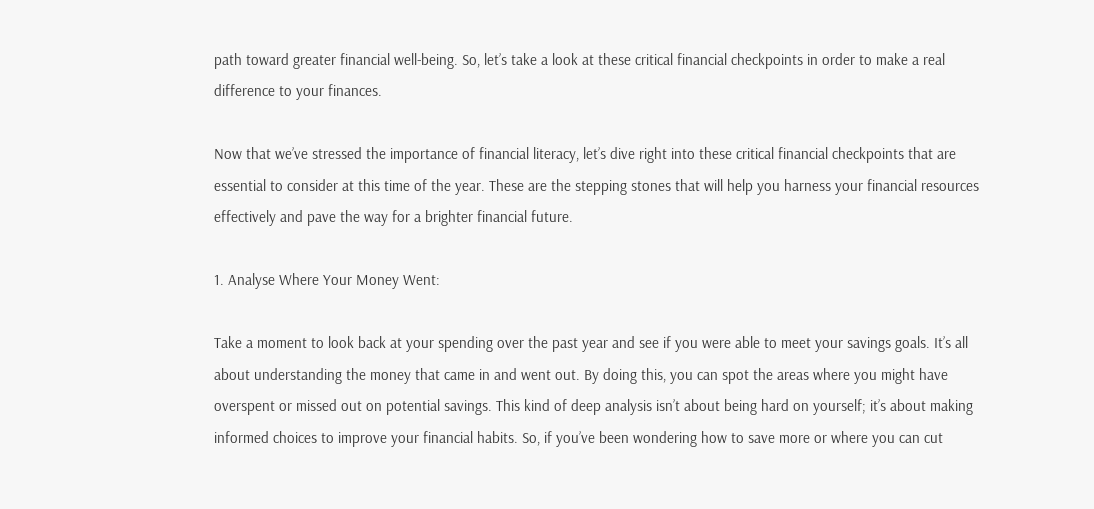path toward greater financial well-being. So, let’s take a look at these critical financial checkpoints in order to make a real difference to your finances.

Now that we’ve stressed the importance of financial literacy, let’s dive right into these critical financial checkpoints that are essential to consider at this time of the year. These are the stepping stones that will help you harness your financial resources effectively and pave the way for a brighter financial future.

1. Analyse Where Your Money Went:

Take a moment to look back at your spending over the past year and see if you were able to meet your savings goals. It’s all about understanding the money that came in and went out. By doing this, you can spot the areas where you might have overspent or missed out on potential savings. This kind of deep analysis isn’t about being hard on yourself; it’s about making informed choices to improve your financial habits. So, if you’ve been wondering how to save more or where you can cut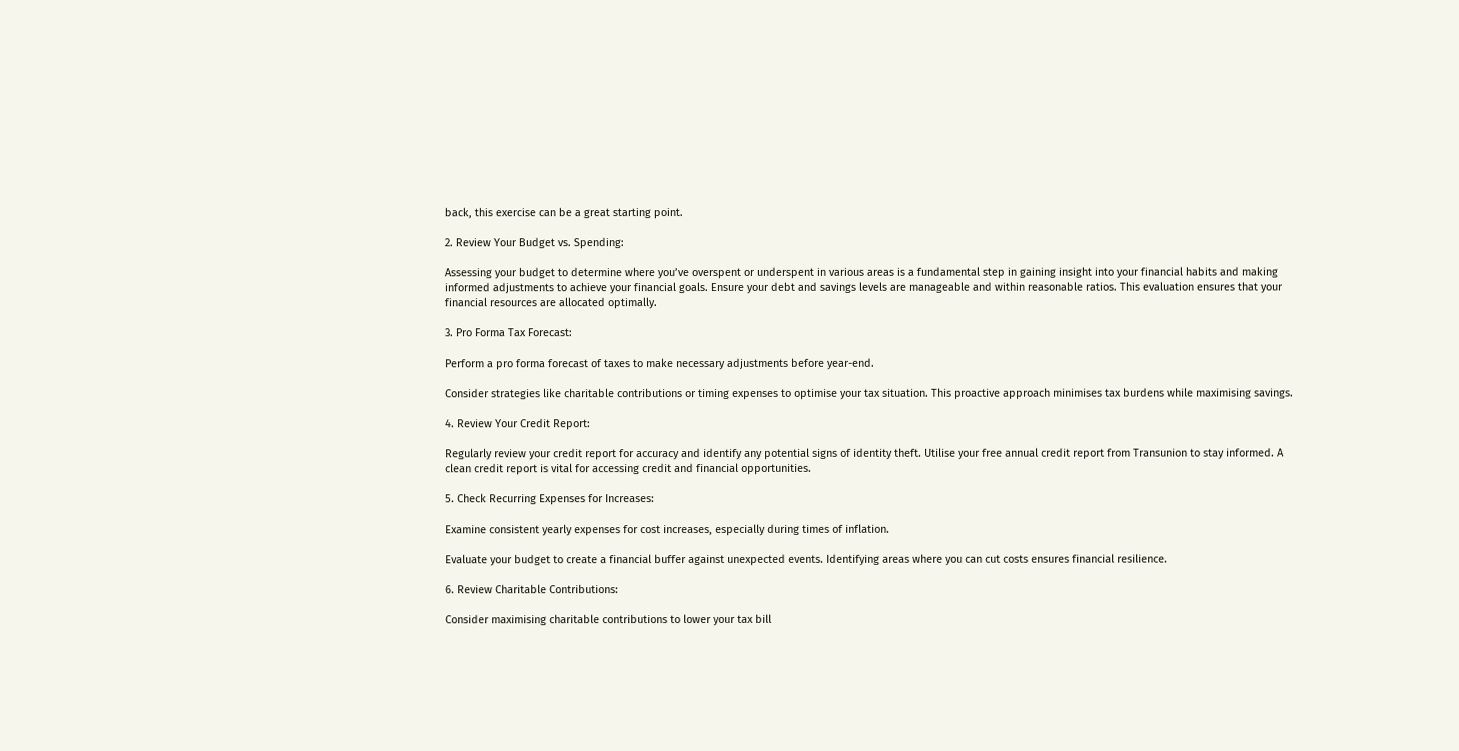back, this exercise can be a great starting point.

2. Review Your Budget vs. Spending:

Assessing your budget to determine where you’ve overspent or underspent in various areas is a fundamental step in gaining insight into your financial habits and making informed adjustments to achieve your financial goals. Ensure your debt and savings levels are manageable and within reasonable ratios. This evaluation ensures that your financial resources are allocated optimally.

3. Pro Forma Tax Forecast:

Perform a pro forma forecast of taxes to make necessary adjustments before year-end.

Consider strategies like charitable contributions or timing expenses to optimise your tax situation. This proactive approach minimises tax burdens while maximising savings.

4. Review Your Credit Report:

Regularly review your credit report for accuracy and identify any potential signs of identity theft. Utilise your free annual credit report from Transunion to stay informed. A clean credit report is vital for accessing credit and financial opportunities.

5. Check Recurring Expenses for Increases:

Examine consistent yearly expenses for cost increases, especially during times of inflation.

Evaluate your budget to create a financial buffer against unexpected events. Identifying areas where you can cut costs ensures financial resilience.

6. Review Charitable Contributions:

Consider maximising charitable contributions to lower your tax bill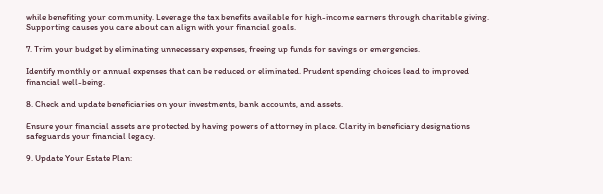while benefiting your community. Leverage the tax benefits available for high-income earners through charitable giving. Supporting causes you care about can align with your financial goals.

7. Trim your budget by eliminating unnecessary expenses, freeing up funds for savings or emergencies.

Identify monthly or annual expenses that can be reduced or eliminated. Prudent spending choices lead to improved financial well-being.

8. Check and update beneficiaries on your investments, bank accounts, and assets.

Ensure your financial assets are protected by having powers of attorney in place. Clarity in beneficiary designations safeguards your financial legacy.

9. Update Your Estate Plan: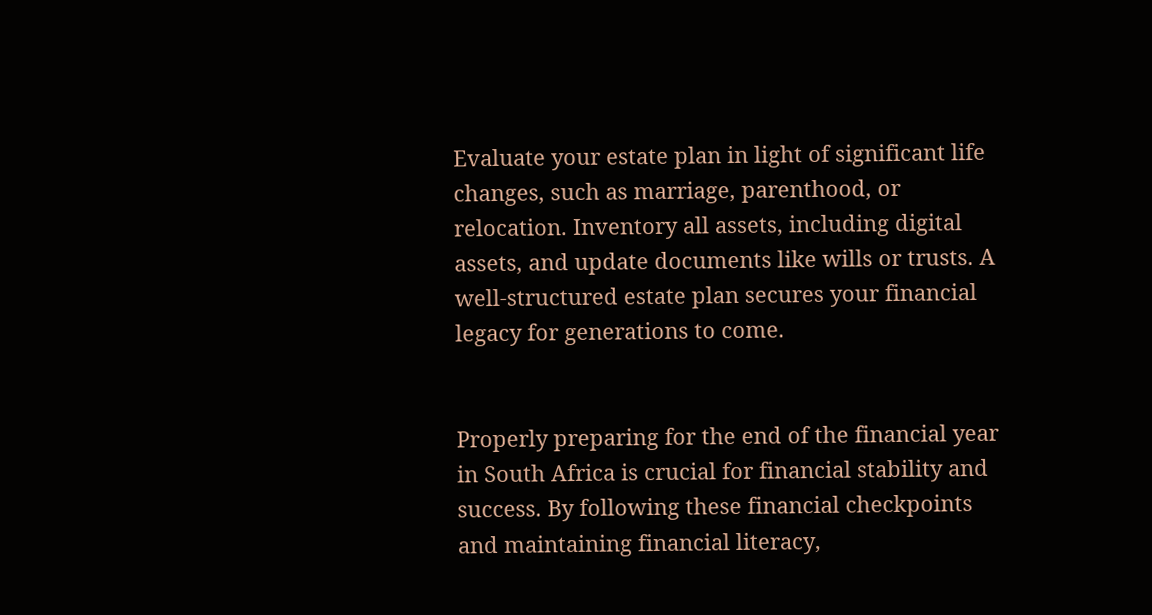Evaluate your estate plan in light of significant life changes, such as marriage, parenthood, or relocation. Inventory all assets, including digital assets, and update documents like wills or trusts. A well-structured estate plan secures your financial legacy for generations to come.


Properly preparing for the end of the financial year in South Africa is crucial for financial stability and success. By following these financial checkpoints and maintaining financial literacy,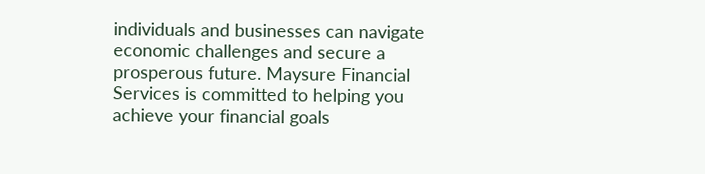individuals and businesses can navigate economic challenges and secure a prosperous future. Maysure Financial Services is committed to helping you achieve your financial goals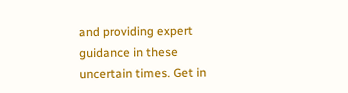and providing expert guidance in these uncertain times. Get in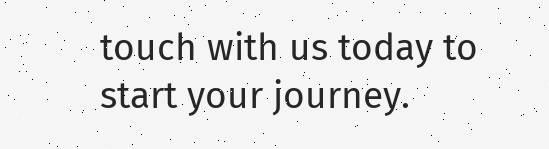touch with us today to start your journey.